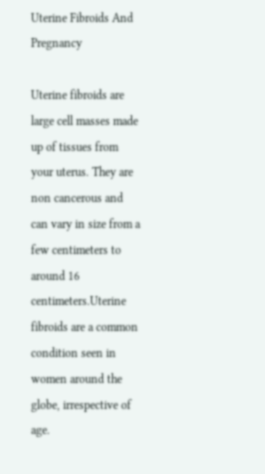Uterine Fibroids And Pregnancy

Uterine fibroids are large cell masses made up of tissues from your uterus. They are non cancerous and can vary in size from a few centimeters to around 16 centimeters.Uterine fibroids are a common condition seen in women around the globe, irrespective of age.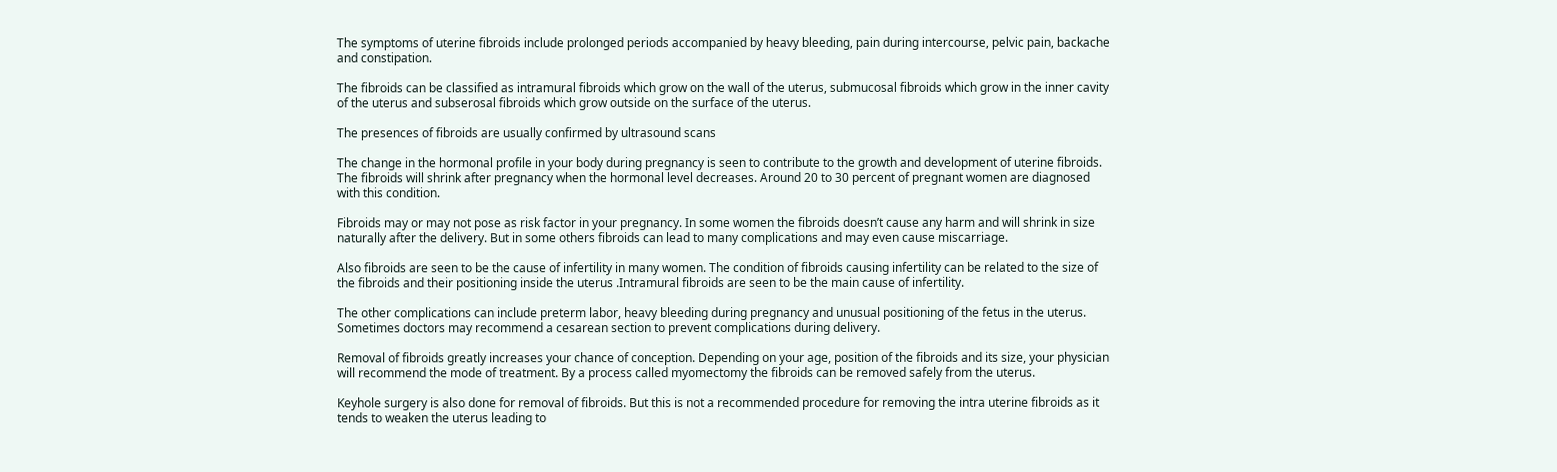The symptoms of uterine fibroids include prolonged periods accompanied by heavy bleeding, pain during intercourse, pelvic pain, backache and constipation.

The fibroids can be classified as intramural fibroids which grow on the wall of the uterus, submucosal fibroids which grow in the inner cavity of the uterus and subserosal fibroids which grow outside on the surface of the uterus.

The presences of fibroids are usually confirmed by ultrasound scans

The change in the hormonal profile in your body during pregnancy is seen to contribute to the growth and development of uterine fibroids. The fibroids will shrink after pregnancy when the hormonal level decreases. Around 20 to 30 percent of pregnant women are diagnosed with this condition.

Fibroids may or may not pose as risk factor in your pregnancy. In some women the fibroids doesn’t cause any harm and will shrink in size naturally after the delivery. But in some others fibroids can lead to many complications and may even cause miscarriage.

Also fibroids are seen to be the cause of infertility in many women. The condition of fibroids causing infertility can be related to the size of the fibroids and their positioning inside the uterus .Intramural fibroids are seen to be the main cause of infertility.

The other complications can include preterm labor, heavy bleeding during pregnancy and unusual positioning of the fetus in the uterus. Sometimes doctors may recommend a cesarean section to prevent complications during delivery.

Removal of fibroids greatly increases your chance of conception. Depending on your age, position of the fibroids and its size, your physician will recommend the mode of treatment. By a process called myomectomy the fibroids can be removed safely from the uterus.

Keyhole surgery is also done for removal of fibroids. But this is not a recommended procedure for removing the intra uterine fibroids as it tends to weaken the uterus leading to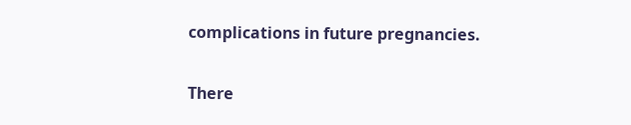complications in future pregnancies.

There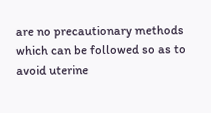are no precautionary methods which can be followed so as to avoid uterine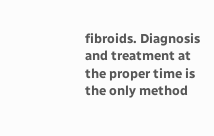fibroids. Diagnosis and treatment at the proper time is the only method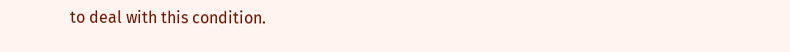to deal with this condition.